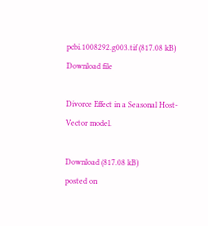pcbi.1008292.g003.tif (817.08 kB)
Download file

Divorce Effect in a Seasonal Host-Vector model.

Download (817.08 kB)
posted on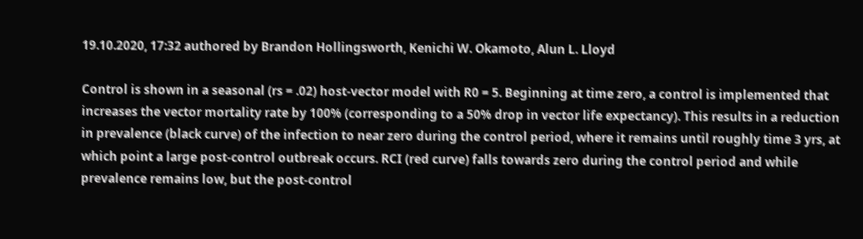19.10.2020, 17:32 authored by Brandon Hollingsworth, Kenichi W. Okamoto, Alun L. Lloyd

Control is shown in a seasonal (rs = .02) host-vector model with R0 = 5. Beginning at time zero, a control is implemented that increases the vector mortality rate by 100% (corresponding to a 50% drop in vector life expectancy). This results in a reduction in prevalence (black curve) of the infection to near zero during the control period, where it remains until roughly time 3 yrs, at which point a large post-control outbreak occurs. RCI (red curve) falls towards zero during the control period and while prevalence remains low, but the post-control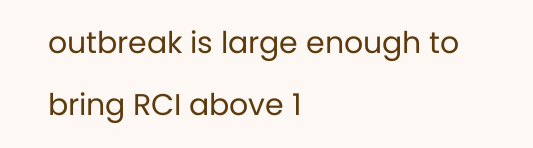outbreak is large enough to bring RCI above 1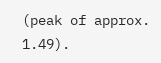(peak of approx. 1.49).